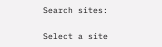Search sites:

Select a site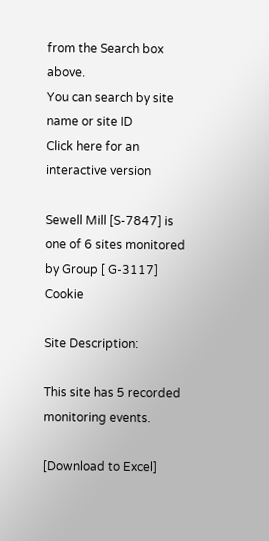from the Search box above.
You can search by site name or site ID
Click here for an interactive version

Sewell Mill [S-7847] is one of 6 sites monitored by Group [ G-3117] Cookie

Site Description:

This site has 5 recorded monitoring events.

[Download to Excel]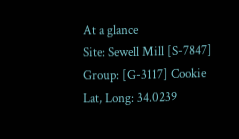At a glance
Site: Sewell Mill [S-7847]
Group: [G-3117] Cookie
Lat, Long: 34.0239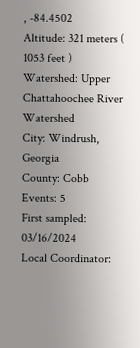, -84.4502
Altitude: 321 meters ( 1053 feet )
Watershed: Upper Chattahoochee River Watershed
City: Windrush, Georgia
County: Cobb
Events: 5
First sampled: 03/16/2024
Local Coordinator: